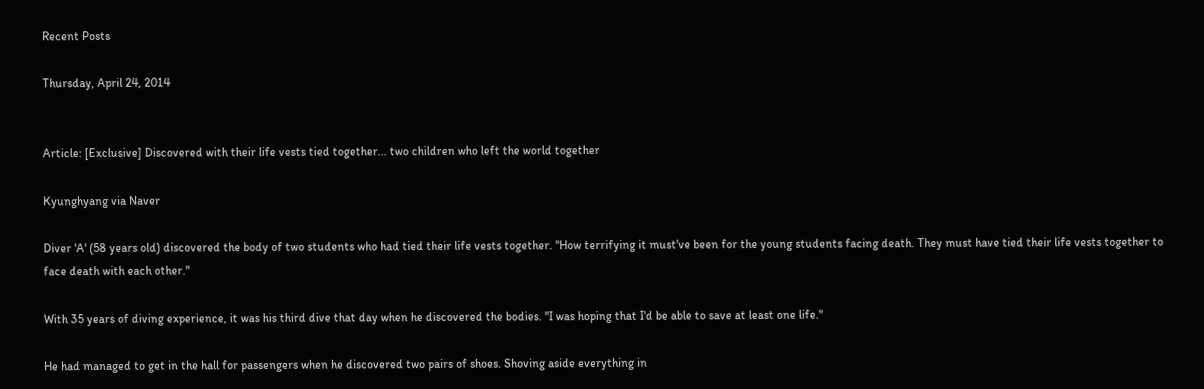Recent Posts

Thursday, April 24, 2014


Article: [Exclusive] Discovered with their life vests tied together... two children who left the world together

Kyunghyang via Naver

Diver 'A' (58 years old) discovered the body of two students who had tied their life vests together. "How terrifying it must've been for the young students facing death. They must have tied their life vests together to face death with each other."

With 35 years of diving experience, it was his third dive that day when he discovered the bodies. "I was hoping that I'd be able to save at least one life."

He had managed to get in the hall for passengers when he discovered two pairs of shoes. Shoving aside everything in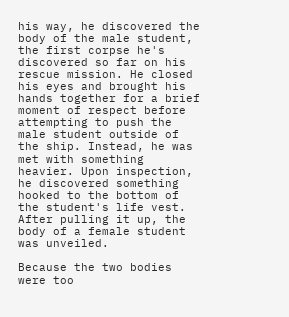his way, he discovered the body of the male student, the first corpse he's discovered so far on his rescue mission. He closed his eyes and brought his hands together for a brief moment of respect before attempting to push the male student outside of the ship. Instead, he was met with something heavier. Upon inspection, he discovered something hooked to the bottom of the student's life vest. After pulling it up, the body of a female student was unveiled.

Because the two bodies were too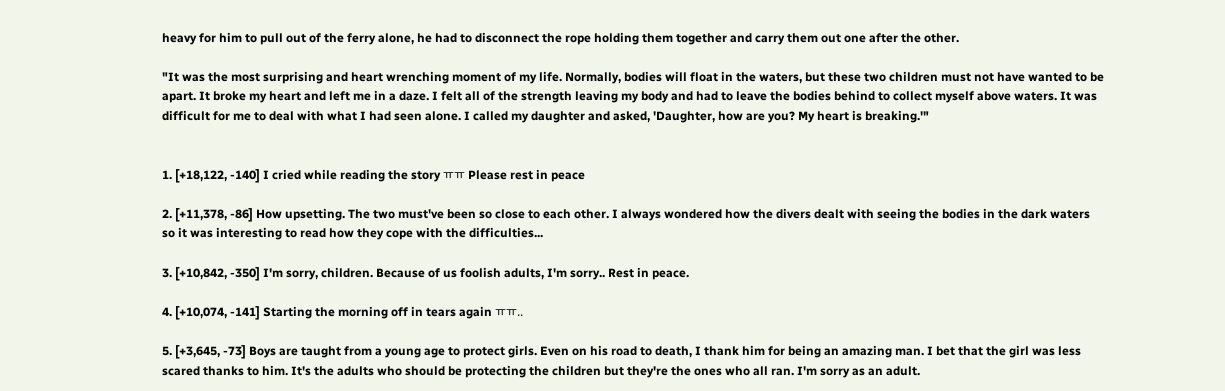heavy for him to pull out of the ferry alone, he had to disconnect the rope holding them together and carry them out one after the other.

"It was the most surprising and heart wrenching moment of my life. Normally, bodies will float in the waters, but these two children must not have wanted to be apart. It broke my heart and left me in a daze. I felt all of the strength leaving my body and had to leave the bodies behind to collect myself above waters. It was difficult for me to deal with what I had seen alone. I called my daughter and asked, 'Daughter, how are you? My heart is breaking.'"


1. [+18,122, -140] I cried while reading the story ㅠㅠ Please rest in peace

2. [+11,378, -86] How upsetting. The two must've been so close to each other. I always wondered how the divers dealt with seeing the bodies in the dark waters so it was interesting to read how they cope with the difficulties...

3. [+10,842, -350] I'm sorry, children. Because of us foolish adults, I'm sorry.. Rest in peace.

4. [+10,074, -141] Starting the morning off in tears again ㅠㅠ..

5. [+3,645, -73] Boys are taught from a young age to protect girls. Even on his road to death, I thank him for being an amazing man. I bet that the girl was less scared thanks to him. It's the adults who should be protecting the children but they're the ones who all ran. I'm sorry as an adult.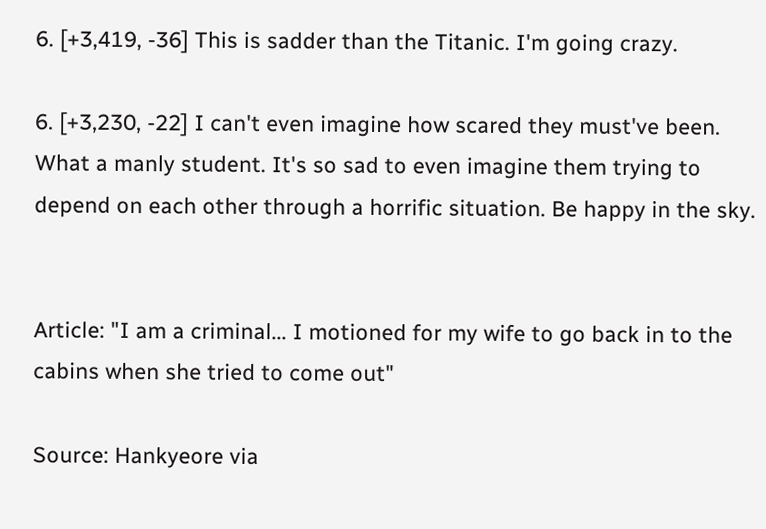6. [+3,419, -36] This is sadder than the Titanic. I'm going crazy.

6. [+3,230, -22] I can't even imagine how scared they must've been. What a manly student. It's so sad to even imagine them trying to depend on each other through a horrific situation. Be happy in the sky.


Article: "I am a criminal... I motioned for my wife to go back in to the cabins when she tried to come out"

Source: Hankyeore via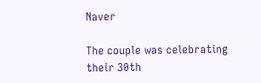Naver

The couple was celebrating their 30th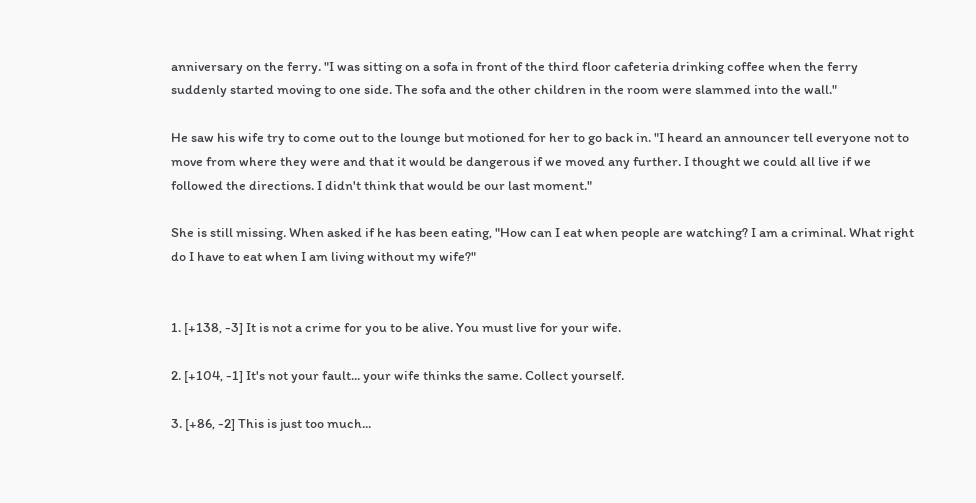anniversary on the ferry. "I was sitting on a sofa in front of the third floor cafeteria drinking coffee when the ferry suddenly started moving to one side. The sofa and the other children in the room were slammed into the wall."

He saw his wife try to come out to the lounge but motioned for her to go back in. "I heard an announcer tell everyone not to move from where they were and that it would be dangerous if we moved any further. I thought we could all live if we followed the directions. I didn't think that would be our last moment."

She is still missing. When asked if he has been eating, "How can I eat when people are watching? I am a criminal. What right do I have to eat when I am living without my wife?"


1. [+138, -3] It is not a crime for you to be alive. You must live for your wife.

2. [+104, -1] It's not your fault... your wife thinks the same. Collect yourself.

3. [+86, -2] This is just too much...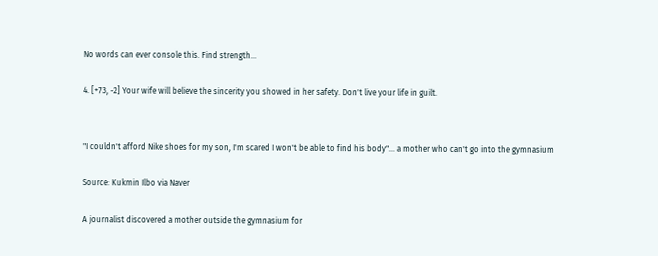No words can ever console this. Find strength...

4. [+73, -2] Your wife will believe the sincerity you showed in her safety. Don't live your life in guilt.


"I couldn't afford Nike shoes for my son, I'm scared I won't be able to find his body"... a mother who can't go into the gymnasium

Source: Kukmin Ilbo via Naver

A journalist discovered a mother outside the gymnasium for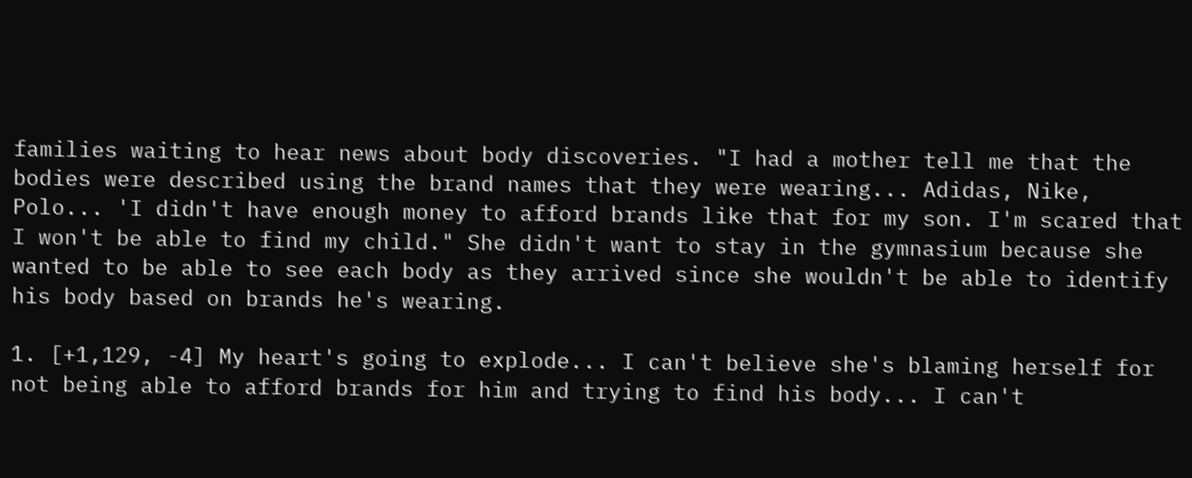families waiting to hear news about body discoveries. "I had a mother tell me that the bodies were described using the brand names that they were wearing... Adidas, Nike, Polo... 'I didn't have enough money to afford brands like that for my son. I'm scared that I won't be able to find my child." She didn't want to stay in the gymnasium because she wanted to be able to see each body as they arrived since she wouldn't be able to identify his body based on brands he's wearing.

1. [+1,129, -4] My heart's going to explode... I can't believe she's blaming herself for not being able to afford brands for him and trying to find his body... I can't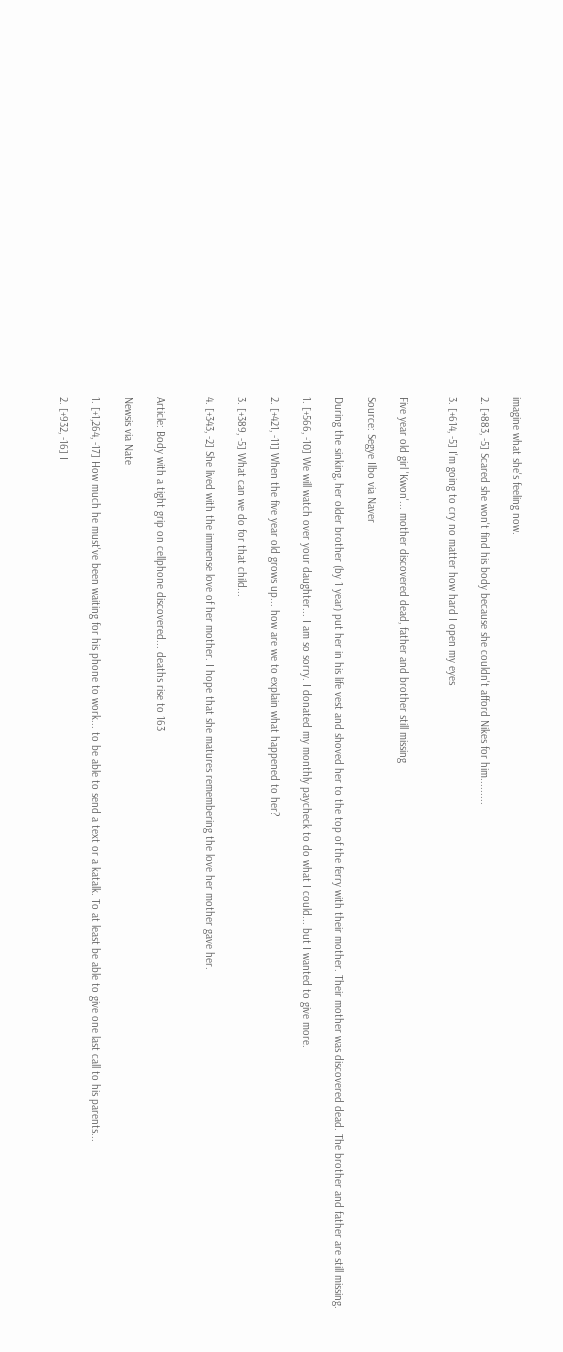imagine what she's feeling now.

2. [+883, -5] Scared she won't find his body because she couldn't afford Nikes for him.........

3. [+614, -5] I'm going to cry no matter how hard I open my eyes


Five year old girl 'Kwon'... mother discovered dead, father and brother still missing

Source: Segye Ilbo via Naver

During the sinking, her older brother (by 1 year) put her in his life vest and shoved her to the top of the ferry with their mother. Their mother was discovered dead. The brother and father are still missing.

1. [+566, -10] We will watch over your daughter... I am so sorry. I donated my monthly paycheck to do what I could... but I wanted to give more.

2. [+421, -11] When the five year old grows up... how are we to explain what happened to her?

3. [+389, -5] What can we do for that child...

4. [+343, -2] She lived with the immense love of her mother. I hope that she matures remembering the love her mother gave her.


Article: Body with a tight grip on cellphone discovered... deaths rise to 163

Newsis via Nate

1. [+1,264, -17] How much he must've been waiting for his phone to work... to be able to send a text or a katalk. To at least be able to give one last call to his parents...

2. [+932, -16] I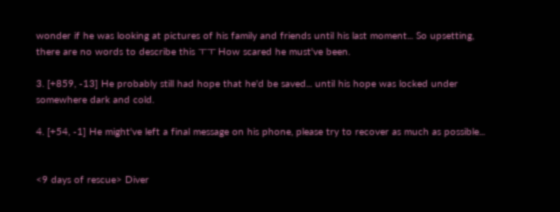wonder if he was looking at pictures of his family and friends until his last moment... So upsetting, there are no words to describe this ㅜㅜ How scared he must've been.

3. [+859, -13] He probably still had hope that he'd be saved... until his hope was locked under somewhere dark and cold.

4. [+54, -1] He might've left a final message on his phone, please try to recover as much as possible...


<9 days of rescue> Diver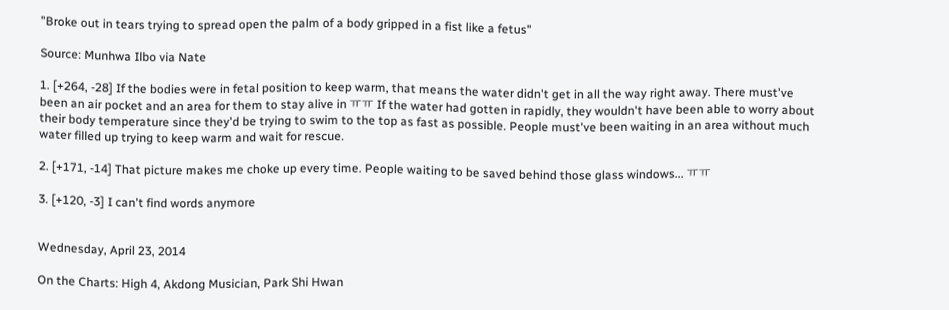"Broke out in tears trying to spread open the palm of a body gripped in a fist like a fetus"

Source: Munhwa Ilbo via Nate

1. [+264, -28] If the bodies were in fetal position to keep warm, that means the water didn't get in all the way right away. There must've been an air pocket and an area for them to stay alive in ㅠㅠ If the water had gotten in rapidly, they wouldn't have been able to worry about their body temperature since they'd be trying to swim to the top as fast as possible. People must've been waiting in an area without much water filled up trying to keep warm and wait for rescue.

2. [+171, -14] That picture makes me choke up every time. People waiting to be saved behind those glass windows... ㅠㅠ

3. [+120, -3] I can't find words anymore


Wednesday, April 23, 2014

On the Charts: High 4, Akdong Musician, Park Shi Hwan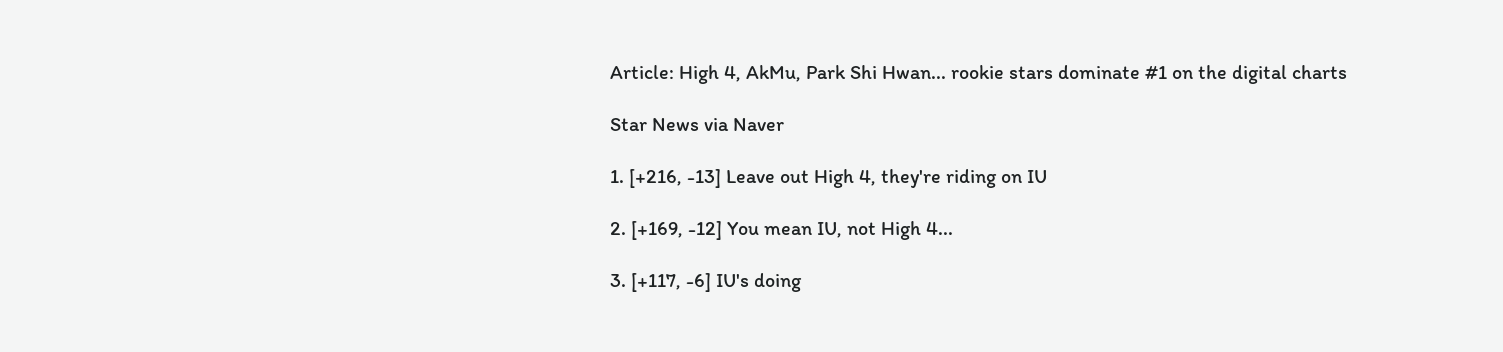Article: High 4, AkMu, Park Shi Hwan... rookie stars dominate #1 on the digital charts

Star News via Naver

1. [+216, -13] Leave out High 4, they're riding on IU

2. [+169, -12] You mean IU, not High 4...

3. [+117, -6] IU's doing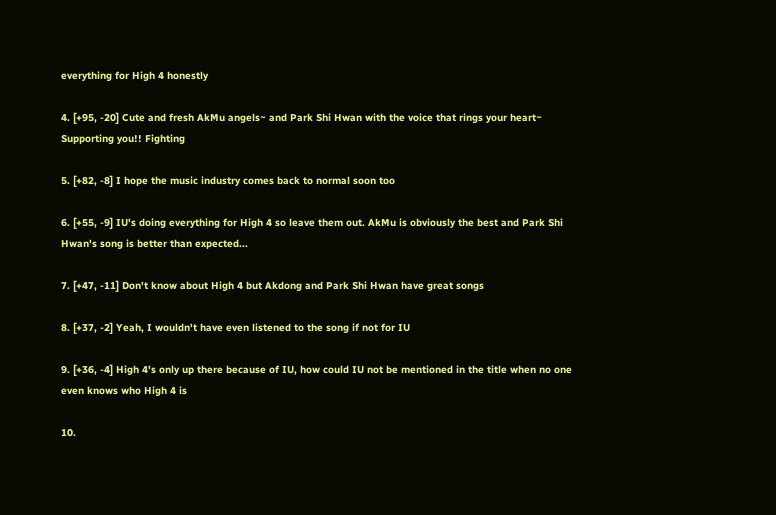everything for High 4 honestly

4. [+95, -20] Cute and fresh AkMu angels~ and Park Shi Hwan with the voice that rings your heart~ Supporting you!! Fighting

5. [+82, -8] I hope the music industry comes back to normal soon too

6. [+55, -9] IU's doing everything for High 4 so leave them out. AkMu is obviously the best and Park Shi Hwan's song is better than expected...

7. [+47, -11] Don't know about High 4 but Akdong and Park Shi Hwan have great songs

8. [+37, -2] Yeah, I wouldn't have even listened to the song if not for IU

9. [+36, -4] High 4's only up there because of IU, how could IU not be mentioned in the title when no one even knows who High 4 is

10.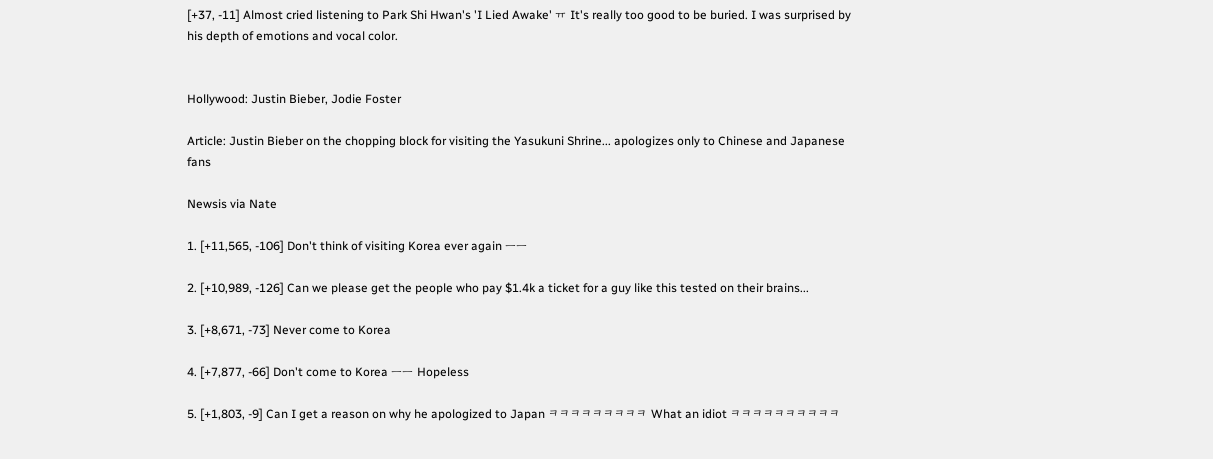[+37, -11] Almost cried listening to Park Shi Hwan's 'I Lied Awake' ㅠ It's really too good to be buried. I was surprised by his depth of emotions and vocal color.


Hollywood: Justin Bieber, Jodie Foster

Article: Justin Bieber on the chopping block for visiting the Yasukuni Shrine... apologizes only to Chinese and Japanese fans

Newsis via Nate

1. [+11,565, -106] Don't think of visiting Korea ever again ㅡㅡ

2. [+10,989, -126] Can we please get the people who pay $1.4k a ticket for a guy like this tested on their brains...

3. [+8,671, -73] Never come to Korea

4. [+7,877, -66] Don't come to Korea ㅡㅡ Hopeless

5. [+1,803, -9] Can I get a reason on why he apologized to Japan ㅋㅋㅋㅋㅋㅋㅋㅋㅋ What an idiot ㅋㅋㅋㅋㅋㅋㅋㅋㅋㅋ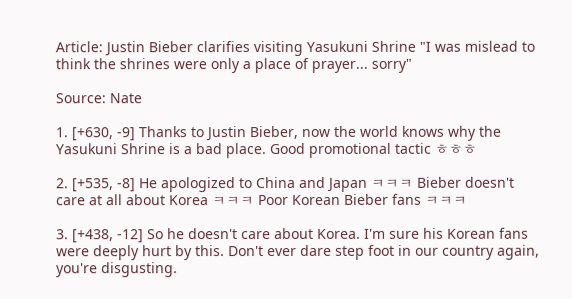Article: Justin Bieber clarifies visiting Yasukuni Shrine "I was mislead to think the shrines were only a place of prayer... sorry"

Source: Nate

1. [+630, -9] Thanks to Justin Bieber, now the world knows why the Yasukuni Shrine is a bad place. Good promotional tactic ㅎㅎㅎ

2. [+535, -8] He apologized to China and Japan ㅋㅋㅋ Bieber doesn't care at all about Korea ㅋㅋㅋ Poor Korean Bieber fans ㅋㅋㅋ

3. [+438, -12] So he doesn't care about Korea. I'm sure his Korean fans were deeply hurt by this. Don't ever dare step foot in our country again, you're disgusting.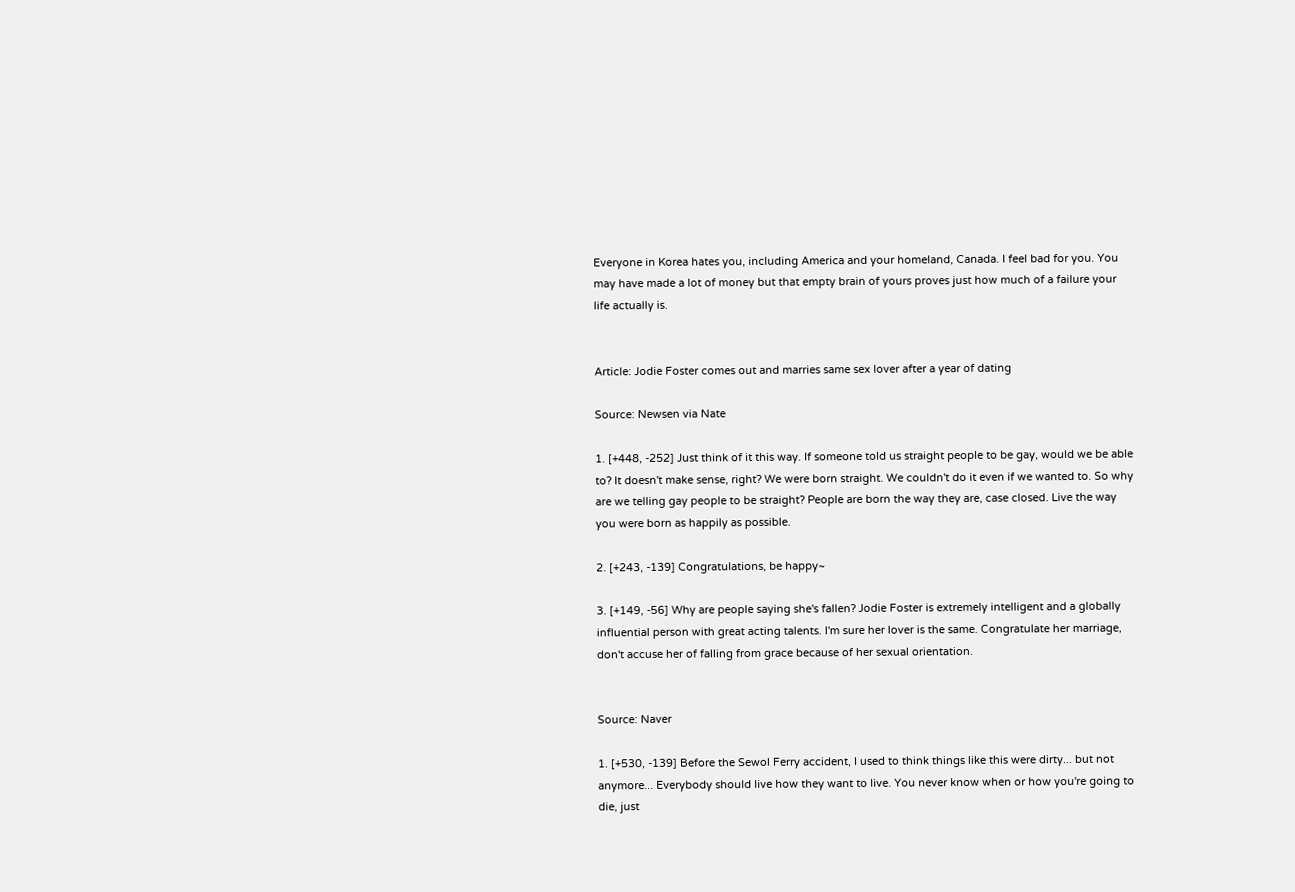Everyone in Korea hates you, including America and your homeland, Canada. I feel bad for you. You may have made a lot of money but that empty brain of yours proves just how much of a failure your life actually is.


Article: Jodie Foster comes out and marries same sex lover after a year of dating

Source: Newsen via Nate

1. [+448, -252] Just think of it this way. If someone told us straight people to be gay, would we be able to? It doesn't make sense, right? We were born straight. We couldn't do it even if we wanted to. So why are we telling gay people to be straight? People are born the way they are, case closed. Live the way you were born as happily as possible.

2. [+243, -139] Congratulations, be happy~

3. [+149, -56] Why are people saying she's fallen? Jodie Foster is extremely intelligent and a globally influential person with great acting talents. I'm sure her lover is the same. Congratulate her marriage, don't accuse her of falling from grace because of her sexual orientation.


Source: Naver

1. [+530, -139] Before the Sewol Ferry accident, I used to think things like this were dirty... but not anymore... Everybody should live how they want to live. You never know when or how you're going to die, just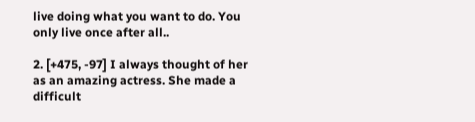live doing what you want to do. You only live once after all..

2. [+475, -97] I always thought of her as an amazing actress. She made a difficult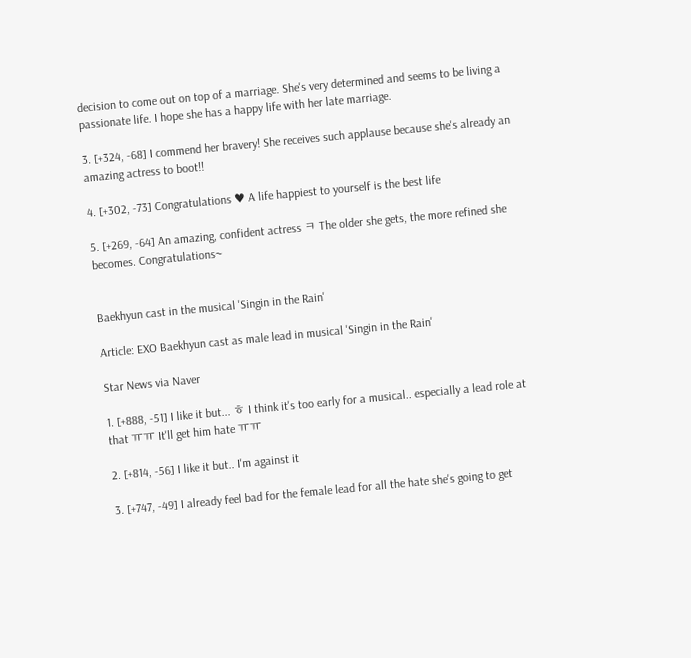decision to come out on top of a marriage. She's very determined and seems to be living a passionate life. I hope she has a happy life with her late marriage.

3. [+324, -68] I commend her bravery! She receives such applause because she's already an amazing actress to boot!!

4. [+302, -73] Congratulations ♥ A life happiest to yourself is the best life

5. [+269, -64] An amazing, confident actress ㅋ The older she gets, the more refined she becomes. Congratulations~


Baekhyun cast in the musical 'Singin in the Rain'

Article: EXO Baekhyun cast as male lead in musical 'Singin in the Rain'

Star News via Naver

1. [+888, -51] I like it but... ㅎ I think it's too early for a musical.. especially a lead role at that ㅠㅠ It'll get him hate ㅠㅠ

2. [+814, -56] I like it but.. I'm against it

3. [+747, -49] I already feel bad for the female lead for all the hate she's going to get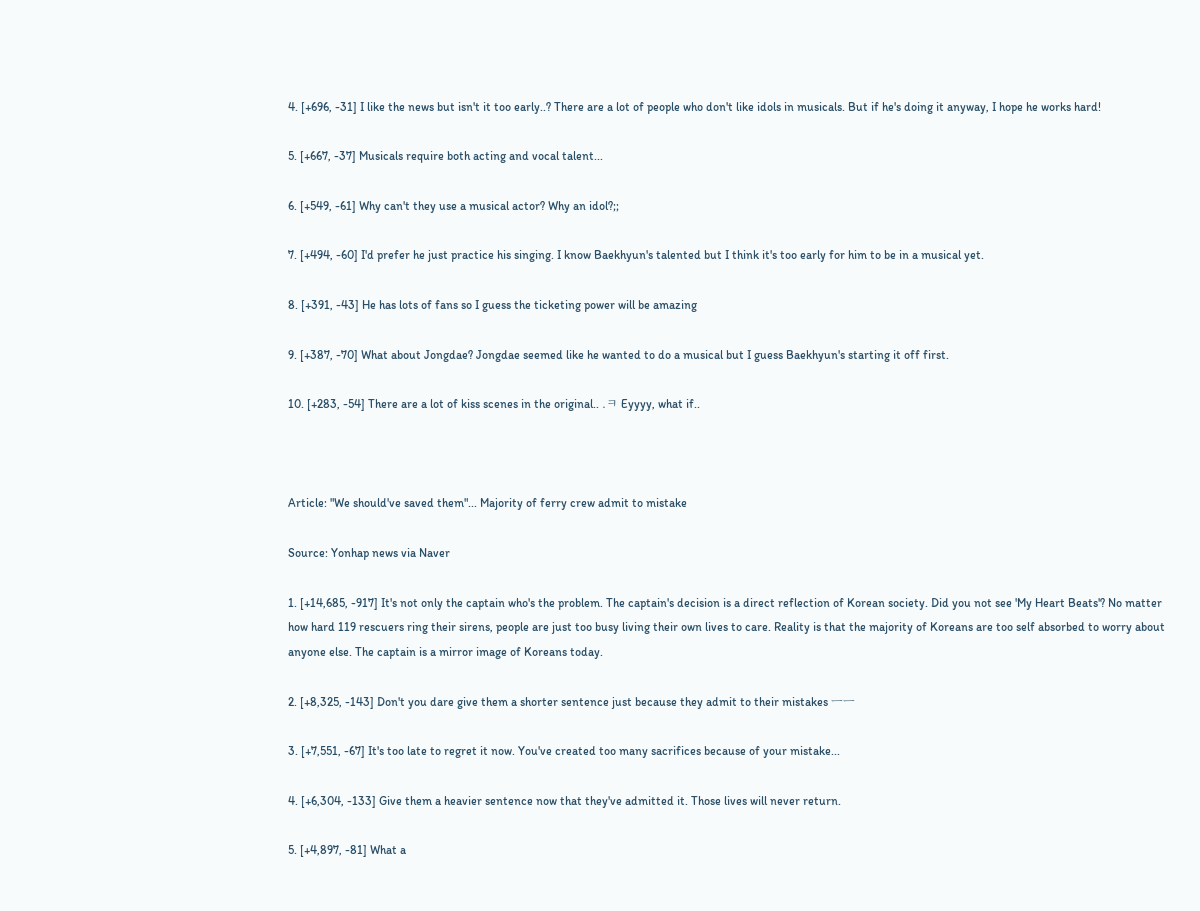4. [+696, -31] I like the news but isn't it too early..? There are a lot of people who don't like idols in musicals. But if he's doing it anyway, I hope he works hard!

5. [+667, -37] Musicals require both acting and vocal talent...

6. [+549, -61] Why can't they use a musical actor? Why an idol?;;

7. [+494, -60] I'd prefer he just practice his singing. I know Baekhyun's talented but I think it's too early for him to be in a musical yet.

8. [+391, -43] He has lots of fans so I guess the ticketing power will be amazing

9. [+387, -70] What about Jongdae? Jongdae seemed like he wanted to do a musical but I guess Baekhyun's starting it off first.

10. [+283, -54] There are a lot of kiss scenes in the original.. .ㅋ Eyyyy, what if..



Article: "We should've saved them"... Majority of ferry crew admit to mistake

Source: Yonhap news via Naver

1. [+14,685, -917] It's not only the captain who's the problem. The captain's decision is a direct reflection of Korean society. Did you not see 'My Heart Beats'? No matter how hard 119 rescuers ring their sirens, people are just too busy living their own lives to care. Reality is that the majority of Koreans are too self absorbed to worry about anyone else. The captain is a mirror image of Koreans today.

2. [+8,325, -143] Don't you dare give them a shorter sentence just because they admit to their mistakes ㅡㅡ

3. [+7,551, -67] It's too late to regret it now. You've created too many sacrifices because of your mistake...

4. [+6,304, -133] Give them a heavier sentence now that they've admitted it. Those lives will never return.

5. [+4,897, -81] What a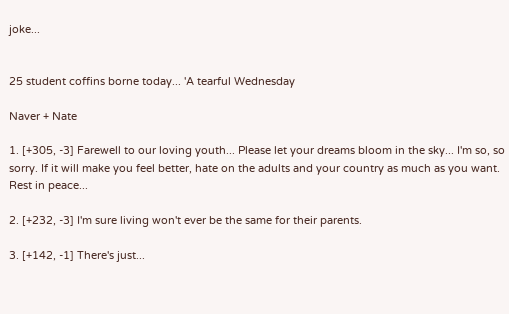joke...


25 student coffins borne today... 'A tearful Wednesday

Naver + Nate

1. [+305, -3] Farewell to our loving youth... Please let your dreams bloom in the sky... I'm so, so sorry. If it will make you feel better, hate on the adults and your country as much as you want. Rest in peace...

2. [+232, -3] I'm sure living won't ever be the same for their parents.

3. [+142, -1] There's just...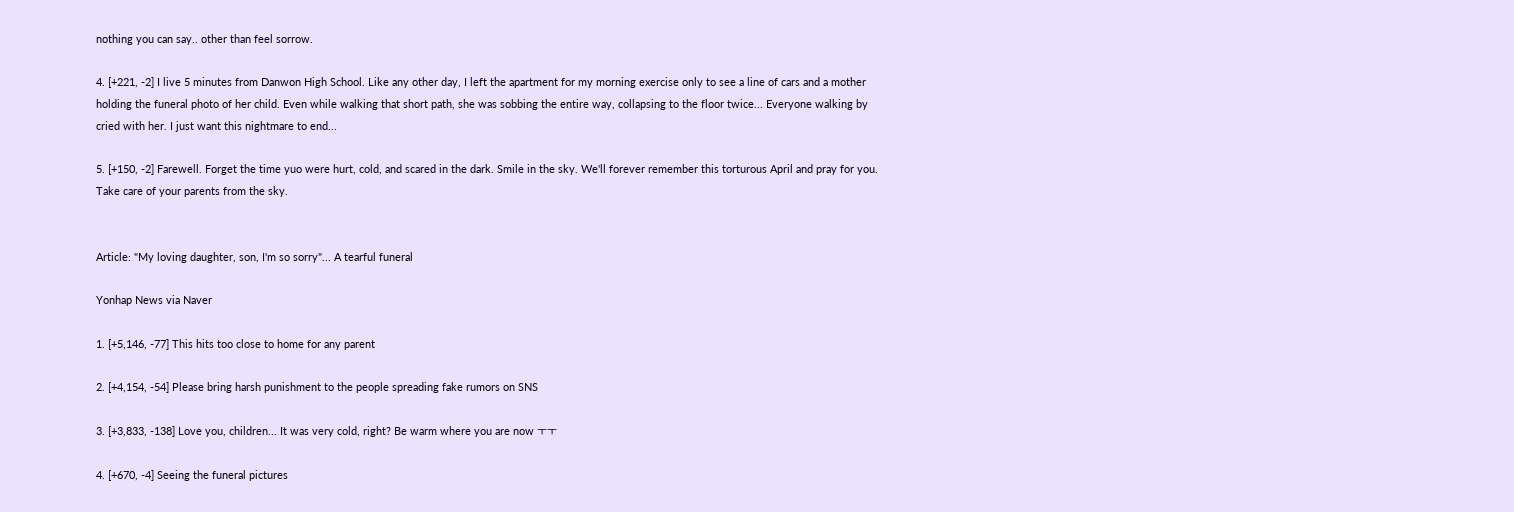nothing you can say.. other than feel sorrow.

4. [+221, -2] I live 5 minutes from Danwon High School. Like any other day, I left the apartment for my morning exercise only to see a line of cars and a mother holding the funeral photo of her child. Even while walking that short path, she was sobbing the entire way, collapsing to the floor twice... Everyone walking by cried with her. I just want this nightmare to end...

5. [+150, -2] Farewell. Forget the time yuo were hurt, cold, and scared in the dark. Smile in the sky. We'll forever remember this torturous April and pray for you. Take care of your parents from the sky.


Article: "My loving daughter, son, I'm so sorry"... A tearful funeral

Yonhap News via Naver

1. [+5,146, -77] This hits too close to home for any parent

2. [+4,154, -54] Please bring harsh punishment to the people spreading fake rumors on SNS

3. [+3,833, -138] Love you, children... It was very cold, right? Be warm where you are now ㅜㅜ

4. [+670, -4] Seeing the funeral pictures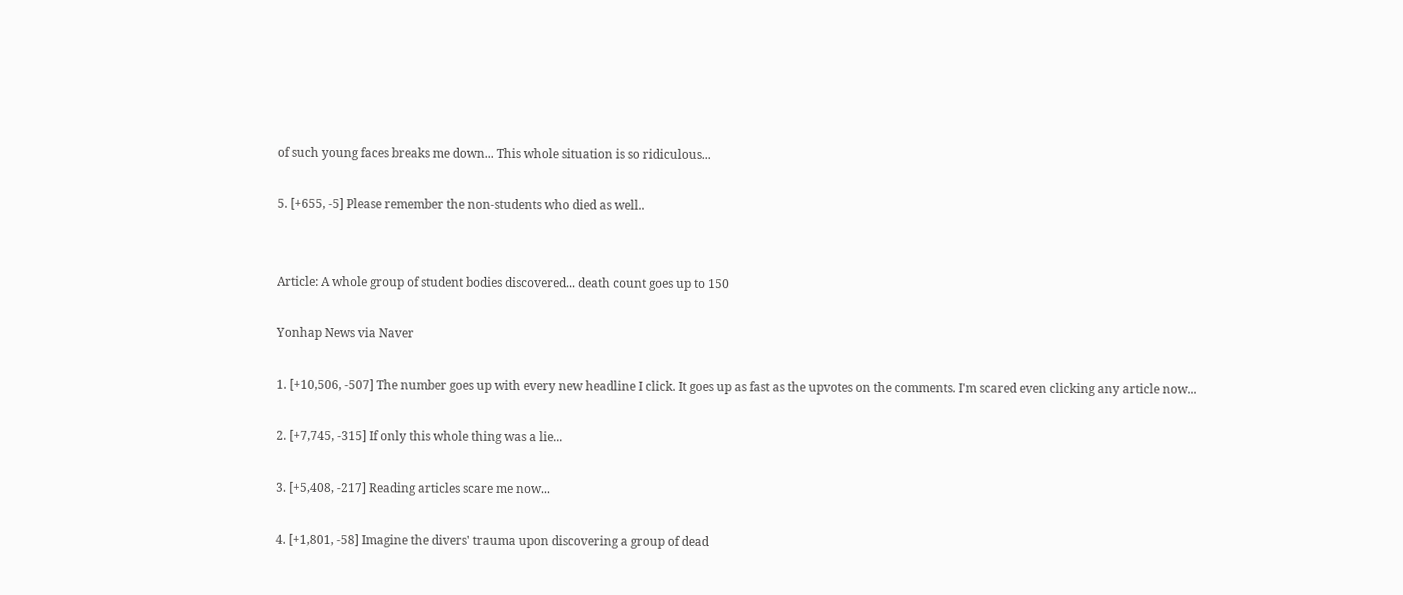of such young faces breaks me down... This whole situation is so ridiculous...

5. [+655, -5] Please remember the non-students who died as well..


Article: A whole group of student bodies discovered... death count goes up to 150

Yonhap News via Naver

1. [+10,506, -507] The number goes up with every new headline I click. It goes up as fast as the upvotes on the comments. I'm scared even clicking any article now...

2. [+7,745, -315] If only this whole thing was a lie...

3. [+5,408, -217] Reading articles scare me now...

4. [+1,801, -58] Imagine the divers' trauma upon discovering a group of dead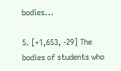bodies...

5. [+1,653, -29] The bodies of students who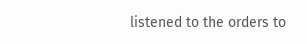listened to the orders to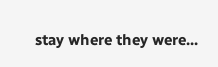stay where they were...